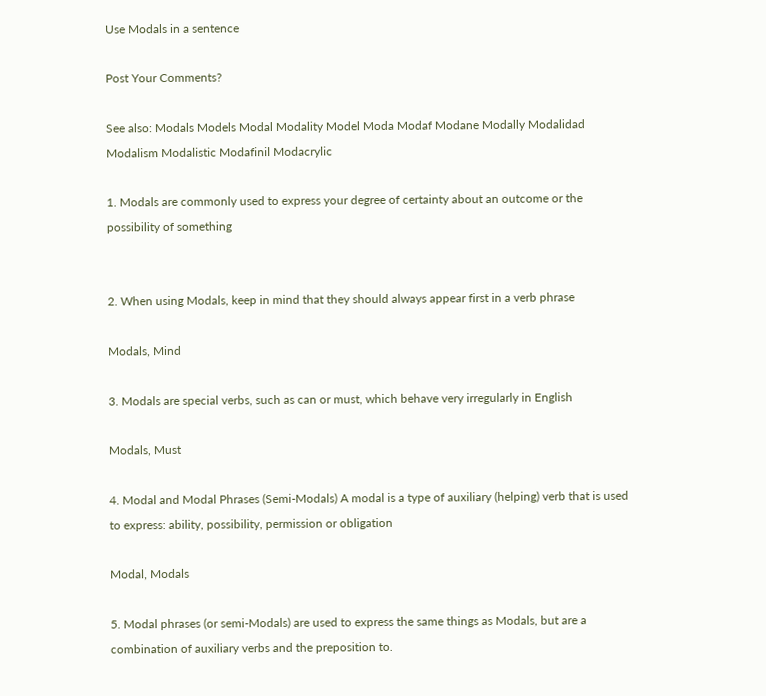Use Modals in a sentence

Post Your Comments?

See also: Modals Models Modal Modality Model Moda Modaf Modane Modally Modalidad Modalism Modalistic Modafinil Modacrylic

1. Modals are commonly used to express your degree of certainty about an outcome or the possibility of something


2. When using Modals, keep in mind that they should always appear first in a verb phrase

Modals, Mind

3. Modals are special verbs, such as can or must, which behave very irregularly in English

Modals, Must

4. Modal and Modal Phrases (Semi-Modals) A modal is a type of auxiliary (helping) verb that is used to express: ability, possibility, permission or obligation

Modal, Modals

5. Modal phrases (or semi-Modals) are used to express the same things as Modals, but are a combination of auxiliary verbs and the preposition to.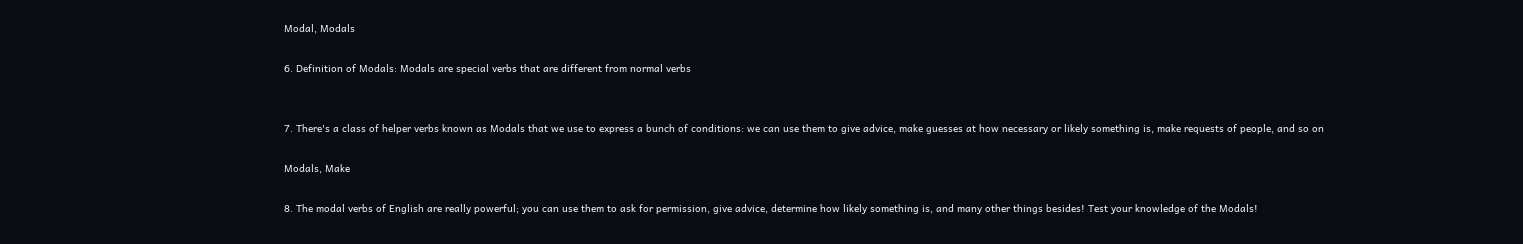Modal, Modals

6. Definition of Modals: Modals are special verbs that are different from normal verbs


7. There's a class of helper verbs known as Modals that we use to express a bunch of conditions: we can use them to give advice, make guesses at how necessary or likely something is, make requests of people, and so on

Modals, Make

8. The modal verbs of English are really powerful; you can use them to ask for permission, give advice, determine how likely something is, and many other things besides! Test your knowledge of the Modals!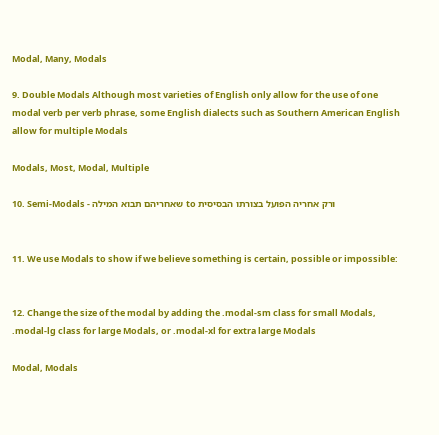Modal, Many, Modals

9. Double Modals Although most varieties of English only allow for the use of one modal verb per verb phrase, some English dialects such as Southern American English allow for multiple Modals

Modals, Most, Modal, Multiple

10. Semi-Modals - שאחריהם תבוא המילה to ורק אחריה הפועל בצורתו הבסיסית


11. We use Modals to show if we believe something is certain, possible or impossible:


12. Change the size of the modal by adding the .modal-sm class for small Modals, .modal-lg class for large Modals, or .modal-xl for extra large Modals

Modal, Modals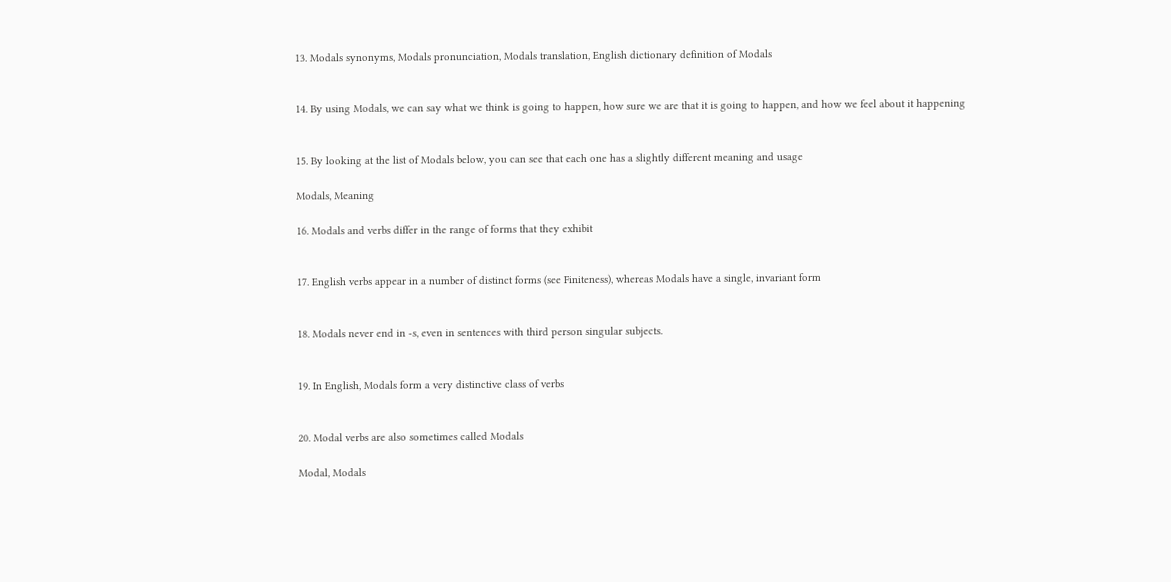13. Modals synonyms, Modals pronunciation, Modals translation, English dictionary definition of Modals


14. By using Modals, we can say what we think is going to happen, how sure we are that it is going to happen, and how we feel about it happening


15. By looking at the list of Modals below, you can see that each one has a slightly different meaning and usage

Modals, Meaning

16. Modals and verbs differ in the range of forms that they exhibit


17. English verbs appear in a number of distinct forms (see Finiteness), whereas Modals have a single, invariant form


18. Modals never end in -s, even in sentences with third person singular subjects.


19. In English, Modals form a very distinctive class of verbs


20. Modal verbs are also sometimes called Modals

Modal, Modals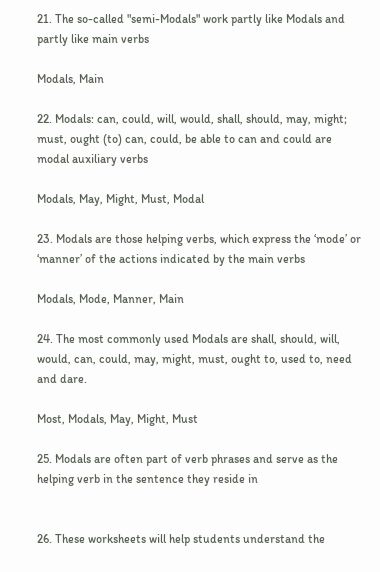21. The so-called "semi-Modals" work partly like Modals and partly like main verbs

Modals, Main

22. Modals: can, could, will, would, shall, should, may, might; must, ought (to) can, could, be able to can and could are modal auxiliary verbs

Modals, May, Might, Must, Modal

23. Modals are those helping verbs, which express the ‘mode’ or ‘manner’ of the actions indicated by the main verbs

Modals, Mode, Manner, Main

24. The most commonly used Modals are shall, should, will, would, can, could, may, might, must, ought to, used to, need and dare.

Most, Modals, May, Might, Must

25. Modals are often part of verb phrases and serve as the helping verb in the sentence they reside in


26. These worksheets will help students understand the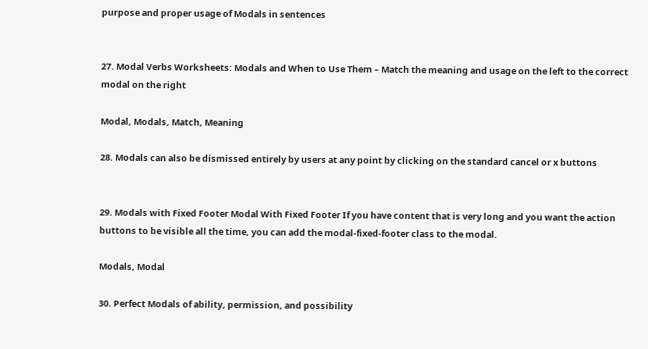purpose and proper usage of Modals in sentences


27. Modal Verbs Worksheets: Modals and When to Use Them – Match the meaning and usage on the left to the correct modal on the right

Modal, Modals, Match, Meaning

28. Modals can also be dismissed entirely by users at any point by clicking on the standard cancel or x buttons


29. Modals with Fixed Footer Modal With Fixed Footer If you have content that is very long and you want the action buttons to be visible all the time, you can add the modal-fixed-footer class to the modal.

Modals, Modal

30. Perfect Modals of ability, permission, and possibility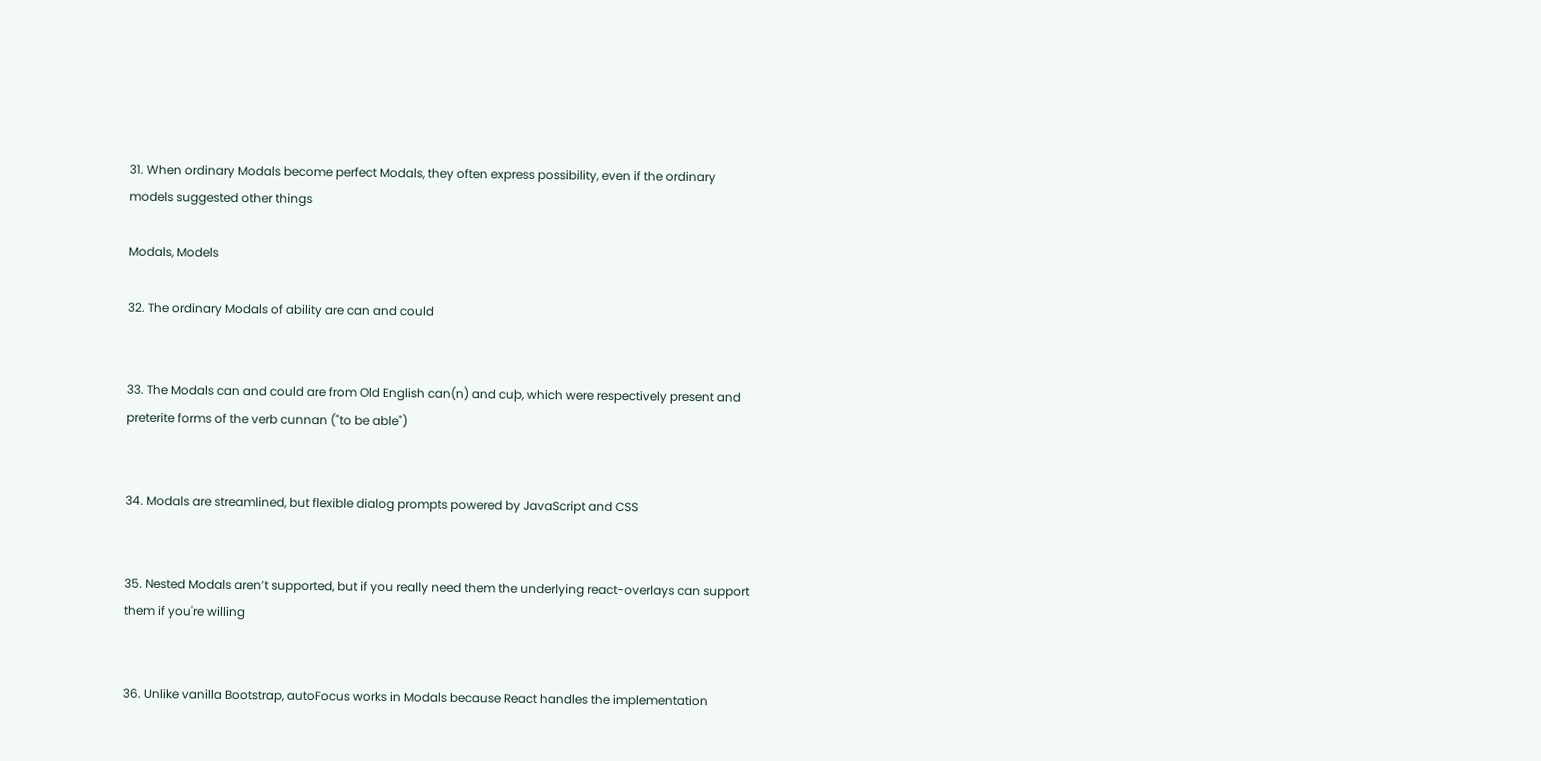31. When ordinary Modals become perfect Modals, they often express possibility, even if the ordinary models suggested other things

Modals, Models

32. The ordinary Modals of ability are can and could


33. The Modals can and could are from Old English can(n) and cuþ, which were respectively present and preterite forms of the verb cunnan ("to be able")


34. Modals are streamlined, but flexible dialog prompts powered by JavaScript and CSS


35. Nested Modals aren’t supported, but if you really need them the underlying react-overlays can support them if you're willing


36. Unlike vanilla Bootstrap, autoFocus works in Modals because React handles the implementation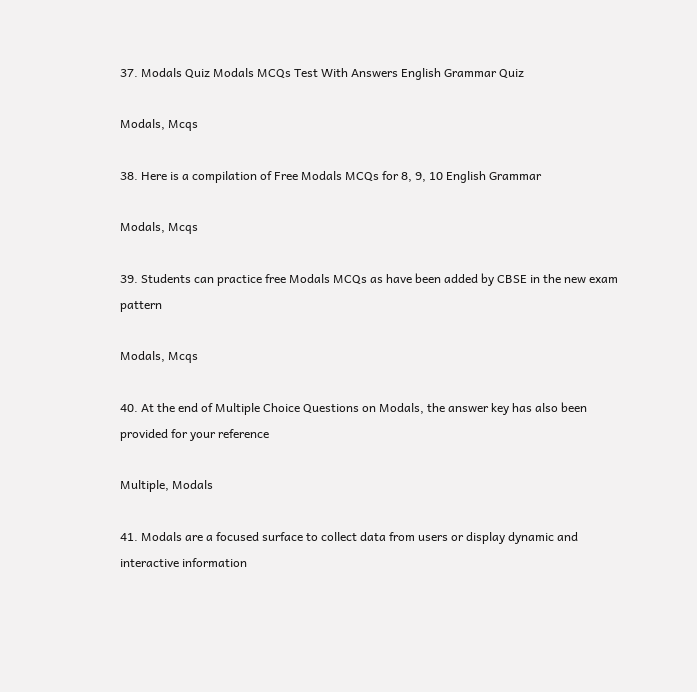37. Modals Quiz Modals MCQs Test With Answers English Grammar Quiz

Modals, Mcqs

38. Here is a compilation of Free Modals MCQs for 8, 9, 10 English Grammar

Modals, Mcqs

39. Students can practice free Modals MCQs as have been added by CBSE in the new exam pattern

Modals, Mcqs

40. At the end of Multiple Choice Questions on Modals, the answer key has also been provided for your reference

Multiple, Modals

41. Modals are a focused surface to collect data from users or display dynamic and interactive information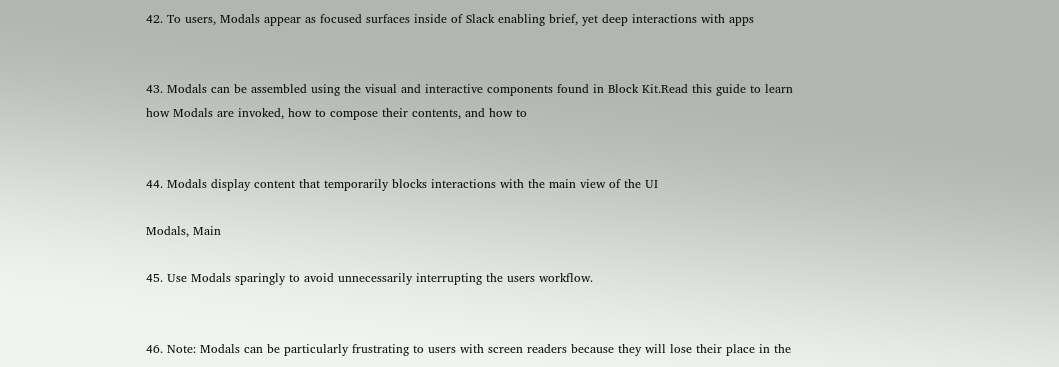42. To users, Modals appear as focused surfaces inside of Slack enabling brief, yet deep interactions with apps


43. Modals can be assembled using the visual and interactive components found in Block Kit.Read this guide to learn how Modals are invoked, how to compose their contents, and how to


44. Modals display content that temporarily blocks interactions with the main view of the UI

Modals, Main

45. Use Modals sparingly to avoid unnecessarily interrupting the users workflow.


46. Note: Modals can be particularly frustrating to users with screen readers because they will lose their place in the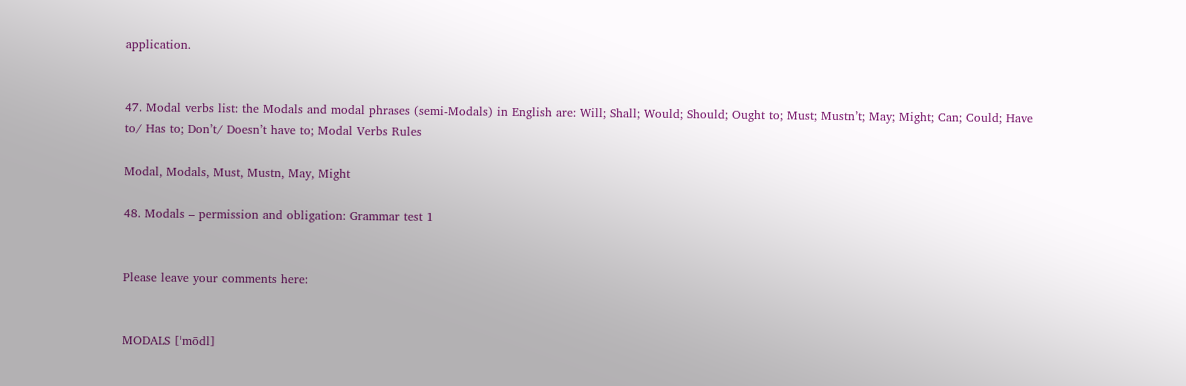application.


47. Modal verbs list: the Modals and modal phrases (semi-Modals) in English are: Will; Shall; Would; Should; Ought to; Must; Mustn’t; May; Might; Can; Could; Have to/ Has to; Don’t/ Doesn’t have to; Modal Verbs Rules

Modal, Modals, Must, Mustn, May, Might

48. Modals – permission and obligation: Grammar test 1


Please leave your comments here:


MODALS [ˈmōdl]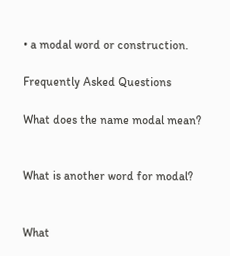• a modal word or construction.

Frequently Asked Questions

What does the name modal mean?


What is another word for modal?


What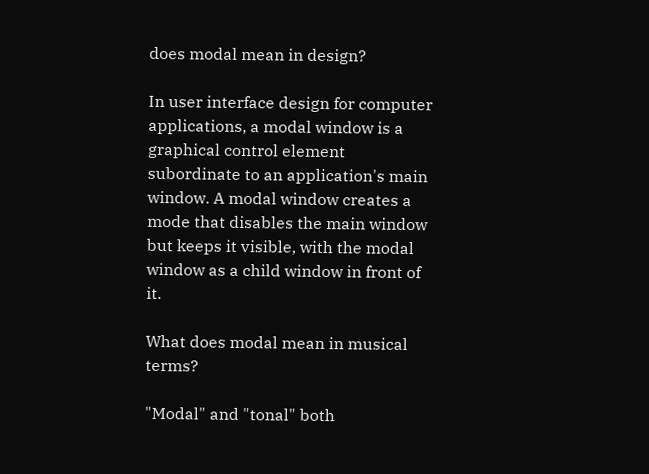does modal mean in design?

In user interface design for computer applications, a modal window is a graphical control element subordinate to an application's main window. A modal window creates a mode that disables the main window but keeps it visible, with the modal window as a child window in front of it.

What does modal mean in musical terms?

"Modal" and "tonal" both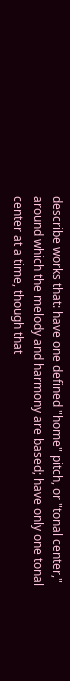describe works that: have one defined "home" pitch, or "tonal center," around which the melody and harmony are based; have only one tonal center at a time, though that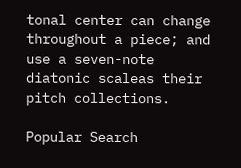tonal center can change throughout a piece; and use a seven-note diatonic scaleas their pitch collections.

Popular Search